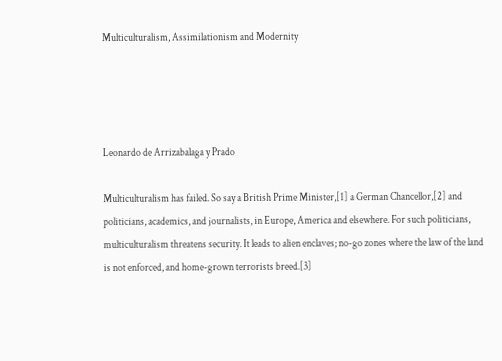Multiculturalism, Assimilationism and Modernity




Leonardo de Arrizabalaga y Prado

Multiculturalism has failed. So say a British Prime Minister,[1] a German Chancellor,[2] and politicians, academics, and journalists, in Europe, America and elsewhere. For such politicians, multiculturalism threatens security. It leads to alien enclaves; no-go zones where the law of the land is not enforced, and home-grown terrorists breed.[3]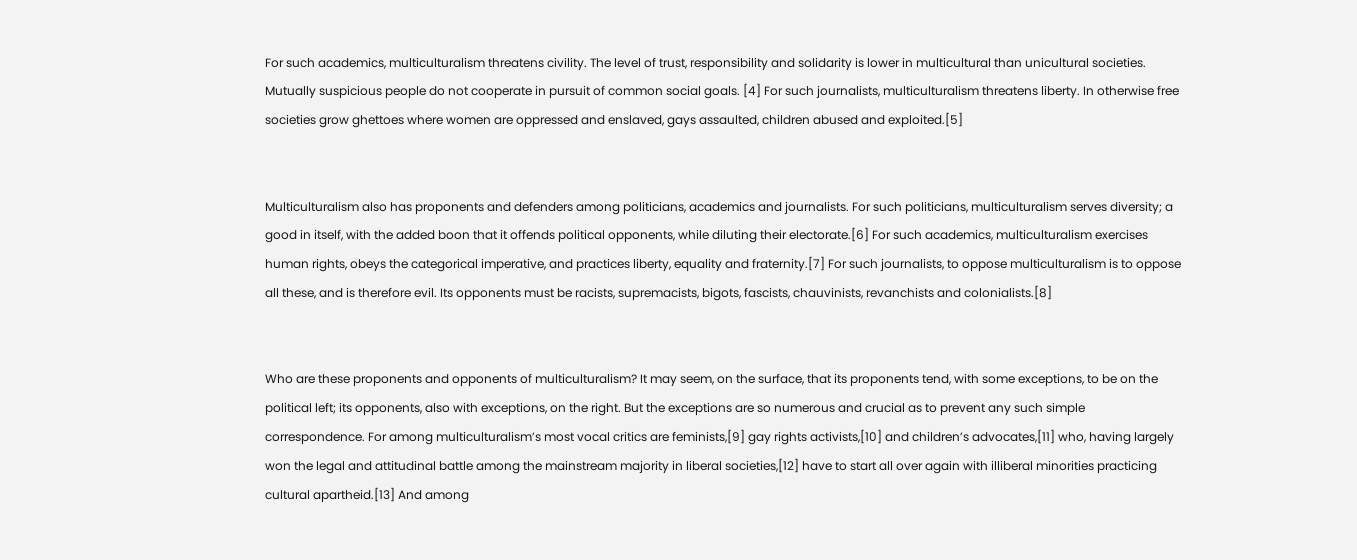For such academics, multiculturalism threatens civility. The level of trust, responsibility and solidarity is lower in multicultural than unicultural societies. Mutually suspicious people do not cooperate in pursuit of common social goals. [4] For such journalists, multiculturalism threatens liberty. In otherwise free societies grow ghettoes where women are oppressed and enslaved, gays assaulted, children abused and exploited.[5]


Multiculturalism also has proponents and defenders among politicians, academics and journalists. For such politicians, multiculturalism serves diversity; a good in itself, with the added boon that it offends political opponents, while diluting their electorate.[6] For such academics, multiculturalism exercises human rights, obeys the categorical imperative, and practices liberty, equality and fraternity.[7] For such journalists, to oppose multiculturalism is to oppose all these, and is therefore evil. Its opponents must be racists, supremacists, bigots, fascists, chauvinists, revanchists and colonialists.[8]


Who are these proponents and opponents of multiculturalism? It may seem, on the surface, that its proponents tend, with some exceptions, to be on the political left; its opponents, also with exceptions, on the right. But the exceptions are so numerous and crucial as to prevent any such simple correspondence. For among multiculturalism’s most vocal critics are feminists,[9] gay rights activists,[10] and children’s advocates,[11] who, having largely won the legal and attitudinal battle among the mainstream majority in liberal societies,[12] have to start all over again with illiberal minorities practicing cultural apartheid.[13] And among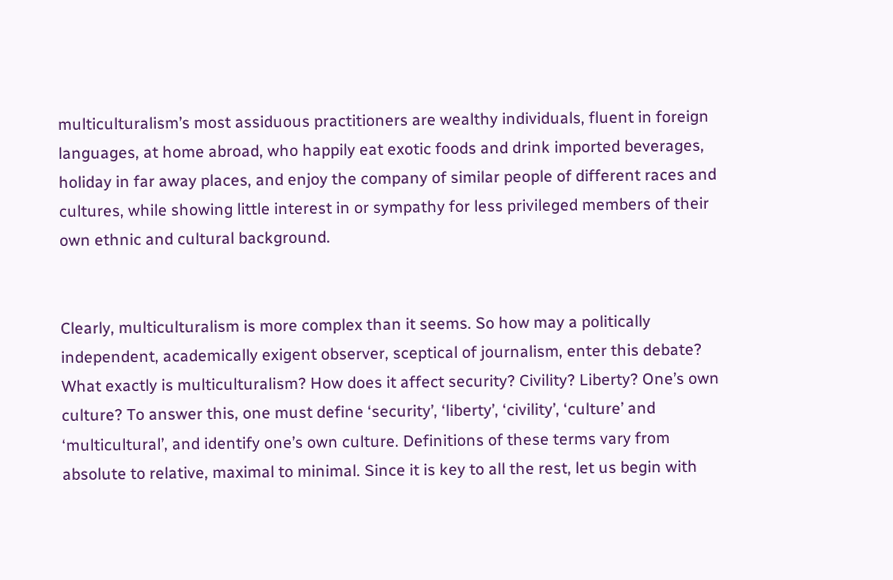multiculturalism’s most assiduous practitioners are wealthy individuals, fluent in foreign languages, at home abroad, who happily eat exotic foods and drink imported beverages, holiday in far away places, and enjoy the company of similar people of different races and cultures, while showing little interest in or sympathy for less privileged members of their own ethnic and cultural background.


Clearly, multiculturalism is more complex than it seems. So how may a politically independent, academically exigent observer, sceptical of journalism, enter this debate? What exactly is multiculturalism? How does it affect security? Civility? Liberty? One’s own culture? To answer this, one must define ‘security’, ‘liberty’, ‘civility’, ‘culture’ and ‘multicultural’, and identify one’s own culture. Definitions of these terms vary from absolute to relative, maximal to minimal. Since it is key to all the rest, let us begin with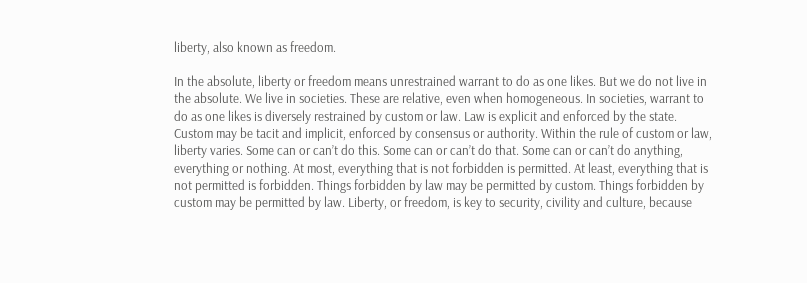liberty, also known as freedom.

In the absolute, liberty or freedom means unrestrained warrant to do as one likes. But we do not live in the absolute. We live in societies. These are relative, even when homogeneous. In societies, warrant to do as one likes is diversely restrained by custom or law. Law is explicit and enforced by the state. Custom may be tacit and implicit, enforced by consensus or authority. Within the rule of custom or law, liberty varies. Some can or can’t do this. Some can or can’t do that. Some can or can’t do anything, everything or nothing. At most, everything that is not forbidden is permitted. At least, everything that is not permitted is forbidden. Things forbidden by law may be permitted by custom. Things forbidden by custom may be permitted by law. Liberty, or freedom, is key to security, civility and culture, because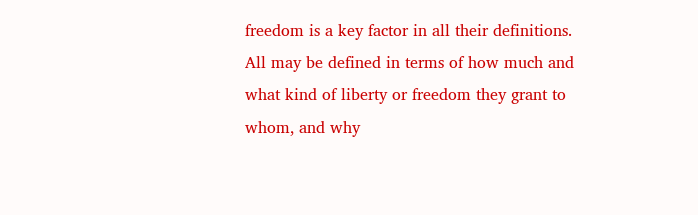freedom is a key factor in all their definitions. All may be defined in terms of how much and what kind of liberty or freedom they grant to whom, and why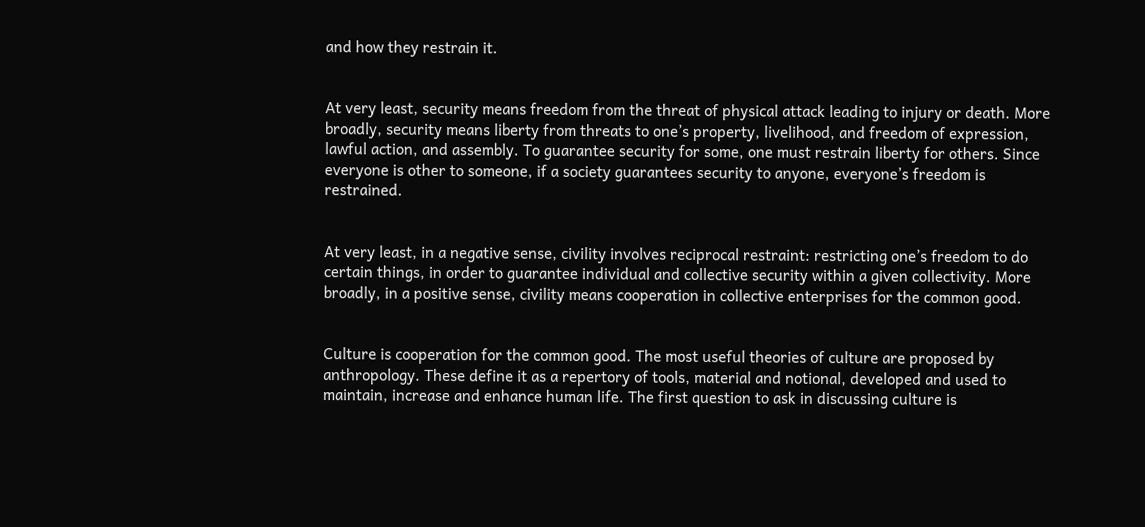and how they restrain it.


At very least, security means freedom from the threat of physical attack leading to injury or death. More broadly, security means liberty from threats to one’s property, livelihood, and freedom of expression, lawful action, and assembly. To guarantee security for some, one must restrain liberty for others. Since everyone is other to someone, if a society guarantees security to anyone, everyone’s freedom is restrained.


At very least, in a negative sense, civility involves reciprocal restraint: restricting one’s freedom to do certain things, in order to guarantee individual and collective security within a given collectivity. More broadly, in a positive sense, civility means cooperation in collective enterprises for the common good.


Culture is cooperation for the common good. The most useful theories of culture are proposed by anthropology. These define it as a repertory of tools, material and notional, developed and used to maintain, increase and enhance human life. The first question to ask in discussing culture is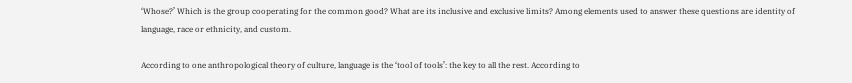‘Whose?’ Which is the group cooperating for the common good? What are its inclusive and exclusive limits? Among elements used to answer these questions are identity of language, race or ethnicity, and custom.

According to one anthropological theory of culture, language is the ‘tool of tools’: the key to all the rest. According to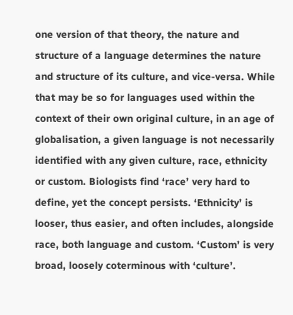one version of that theory, the nature and structure of a language determines the nature and structure of its culture, and vice-versa. While that may be so for languages used within the context of their own original culture, in an age of globalisation, a given language is not necessarily identified with any given culture, race, ethnicity or custom. Biologists find ‘race’ very hard to define, yet the concept persists. ‘Ethnicity’ is looser, thus easier, and often includes, alongside race, both language and custom. ‘Custom’ is very broad, loosely coterminous with ‘culture’.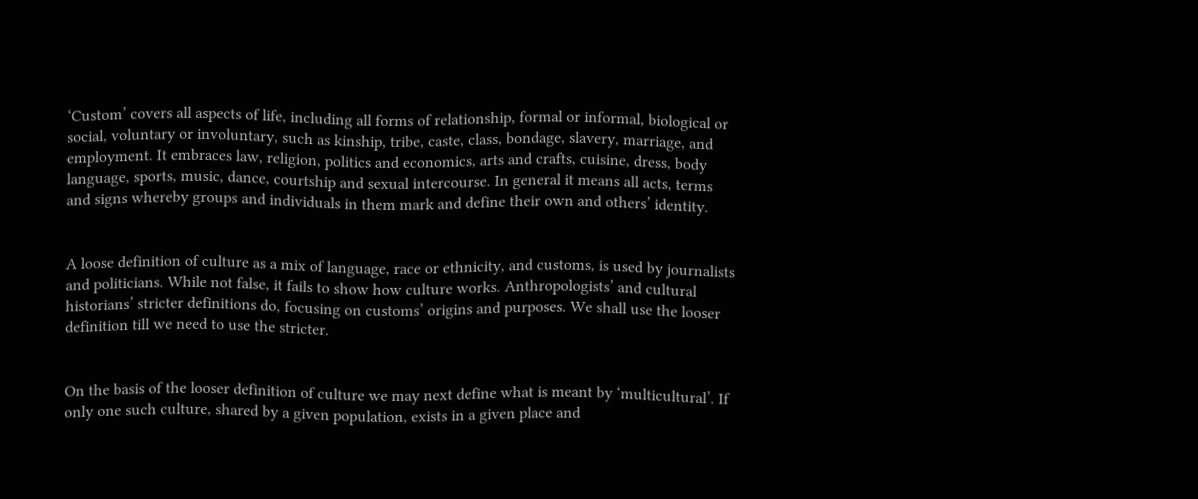‘Custom’ covers all aspects of life, including all forms of relationship, formal or informal, biological or social, voluntary or involuntary, such as kinship, tribe, caste, class, bondage, slavery, marriage, and employment. It embraces law, religion, politics and economics, arts and crafts, cuisine, dress, body language, sports, music, dance, courtship and sexual intercourse. In general it means all acts, terms and signs whereby groups and individuals in them mark and define their own and others’ identity.


A loose definition of culture as a mix of language, race or ethnicity, and customs, is used by journalists and politicians. While not false, it fails to show how culture works. Anthropologists’ and cultural historians’ stricter definitions do, focusing on customs’ origins and purposes. We shall use the looser definition till we need to use the stricter.


On the basis of the looser definition of culture we may next define what is meant by ‘multicultural’. If only one such culture, shared by a given population, exists in a given place and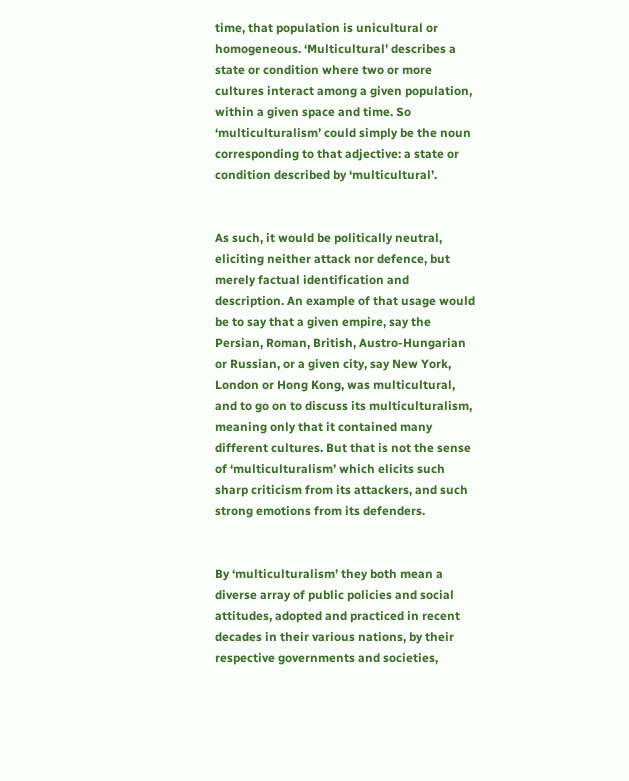time, that population is unicultural or homogeneous. ‘Multicultural’ describes a state or condition where two or more cultures interact among a given population, within a given space and time. So ‘multiculturalism’ could simply be the noun corresponding to that adjective: a state or condition described by ‘multicultural’.


As such, it would be politically neutral, eliciting neither attack nor defence, but merely factual identification and description. An example of that usage would be to say that a given empire, say the Persian, Roman, British, Austro-Hungarian or Russian, or a given city, say New York, London or Hong Kong, was multicultural, and to go on to discuss its multiculturalism, meaning only that it contained many different cultures. But that is not the sense of ‘multiculturalism’ which elicits such sharp criticism from its attackers, and such strong emotions from its defenders.


By ‘multiculturalism’ they both mean a diverse array of public policies and social attitudes, adopted and practiced in recent decades in their various nations, by their respective governments and societies,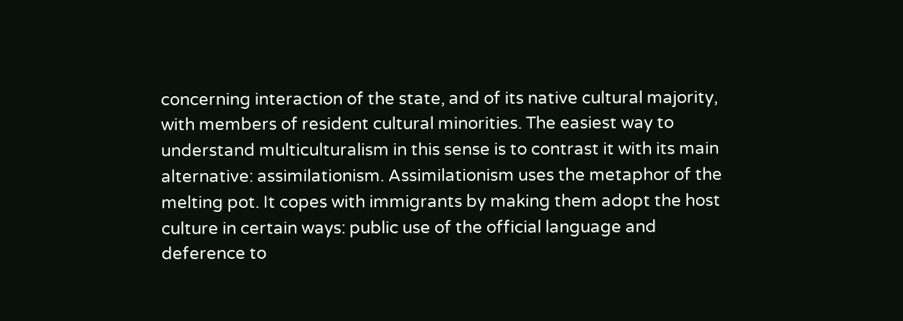concerning interaction of the state, and of its native cultural majority, with members of resident cultural minorities. The easiest way to understand multiculturalism in this sense is to contrast it with its main alternative: assimilationism. Assimilationism uses the metaphor of the melting pot. It copes with immigrants by making them adopt the host culture in certain ways: public use of the official language and deference to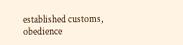established customs, obedience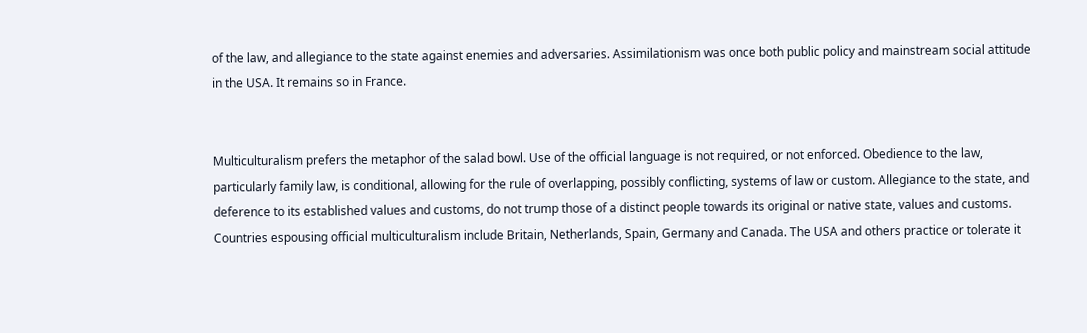of the law, and allegiance to the state against enemies and adversaries. Assimilationism was once both public policy and mainstream social attitude in the USA. It remains so in France.


Multiculturalism prefers the metaphor of the salad bowl. Use of the official language is not required, or not enforced. Obedience to the law, particularly family law, is conditional, allowing for the rule of overlapping, possibly conflicting, systems of law or custom. Allegiance to the state, and deference to its established values and customs, do not trump those of a distinct people towards its original or native state, values and customs. Countries espousing official multiculturalism include Britain, Netherlands, Spain, Germany and Canada. The USA and others practice or tolerate it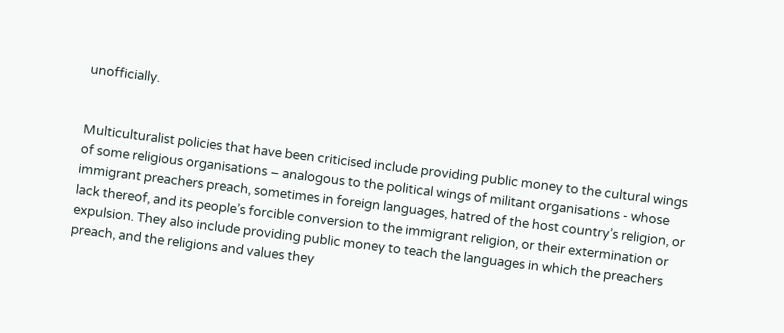unofficially.


Multiculturalist policies that have been criticised include providing public money to the cultural wings of some religious organisations – analogous to the political wings of militant organisations - whose immigrant preachers preach, sometimes in foreign languages, hatred of the host country’s religion, or lack thereof, and its people’s forcible conversion to the immigrant religion, or their extermination or expulsion. They also include providing public money to teach the languages in which the preachers preach, and the religions and values they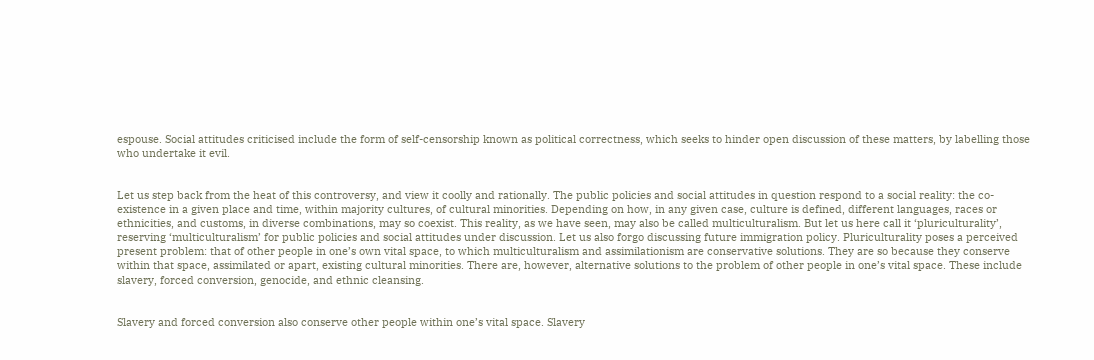espouse. Social attitudes criticised include the form of self-censorship known as political correctness, which seeks to hinder open discussion of these matters, by labelling those who undertake it evil.


Let us step back from the heat of this controversy, and view it coolly and rationally. The public policies and social attitudes in question respond to a social reality: the co-existence in a given place and time, within majority cultures, of cultural minorities. Depending on how, in any given case, culture is defined, different languages, races or ethnicities, and customs, in diverse combinations, may so coexist. This reality, as we have seen, may also be called multiculturalism. But let us here call it ‘pluriculturality’, reserving ‘multiculturalism’ for public policies and social attitudes under discussion. Let us also forgo discussing future immigration policy. Pluriculturality poses a perceived present problem: that of other people in one’s own vital space, to which multiculturalism and assimilationism are conservative solutions. They are so because they conserve within that space, assimilated or apart, existing cultural minorities. There are, however, alternative solutions to the problem of other people in one’s vital space. These include slavery, forced conversion, genocide, and ethnic cleansing.


Slavery and forced conversion also conserve other people within one’s vital space. Slavery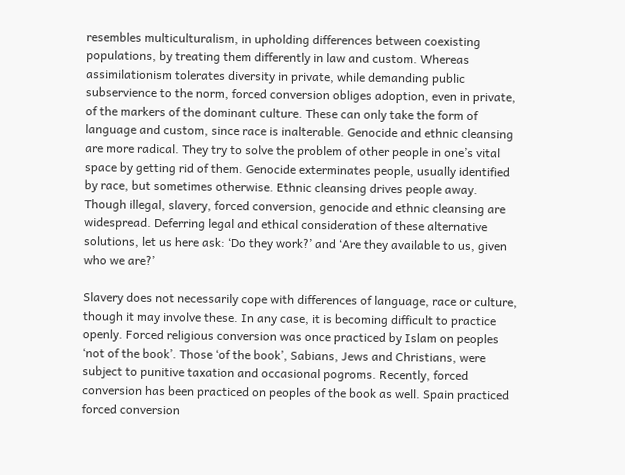resembles multiculturalism, in upholding differences between coexisting populations, by treating them differently in law and custom. Whereas assimilationism tolerates diversity in private, while demanding public subservience to the norm, forced conversion obliges adoption, even in private, of the markers of the dominant culture. These can only take the form of language and custom, since race is inalterable. Genocide and ethnic cleansing are more radical. They try to solve the problem of other people in one’s vital space by getting rid of them. Genocide exterminates people, usually identified by race, but sometimes otherwise. Ethnic cleansing drives people away. Though illegal, slavery, forced conversion, genocide and ethnic cleansing are widespread. Deferring legal and ethical consideration of these alternative solutions, let us here ask: ‘Do they work?’ and ‘Are they available to us, given who we are?’

Slavery does not necessarily cope with differences of language, race or culture, though it may involve these. In any case, it is becoming difficult to practice openly. Forced religious conversion was once practiced by Islam on peoples ‘not of the book’. Those ‘of the book’, Sabians, Jews and Christians, were subject to punitive taxation and occasional pogroms. Recently, forced conversion has been practiced on peoples of the book as well. Spain practiced forced conversion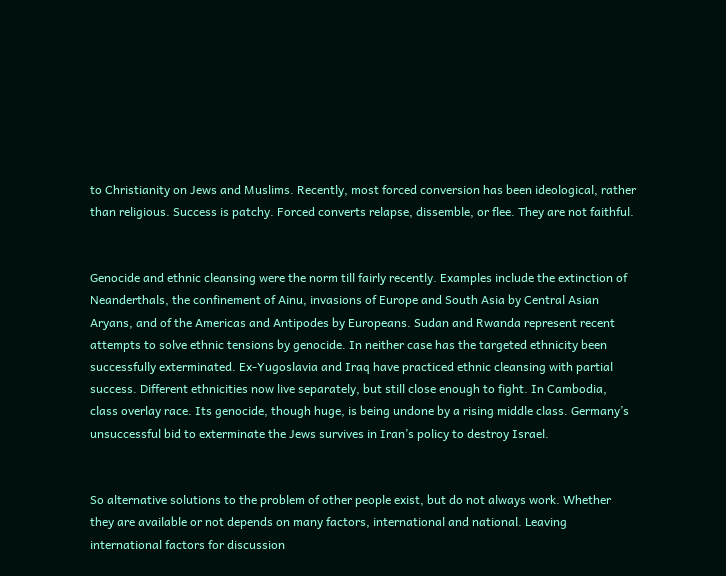to Christianity on Jews and Muslims. Recently, most forced conversion has been ideological, rather than religious. Success is patchy. Forced converts relapse, dissemble, or flee. They are not faithful.


Genocide and ethnic cleansing were the norm till fairly recently. Examples include the extinction of Neanderthals, the confinement of Ainu, invasions of Europe and South Asia by Central Asian Aryans, and of the Americas and Antipodes by Europeans. Sudan and Rwanda represent recent attempts to solve ethnic tensions by genocide. In neither case has the targeted ethnicity been successfully exterminated. Ex-Yugoslavia and Iraq have practiced ethnic cleansing with partial success. Different ethnicities now live separately, but still close enough to fight. In Cambodia, class overlay race. Its genocide, though huge, is being undone by a rising middle class. Germany’s unsuccessful bid to exterminate the Jews survives in Iran’s policy to destroy Israel.


So alternative solutions to the problem of other people exist, but do not always work. Whether they are available or not depends on many factors, international and national. Leaving international factors for discussion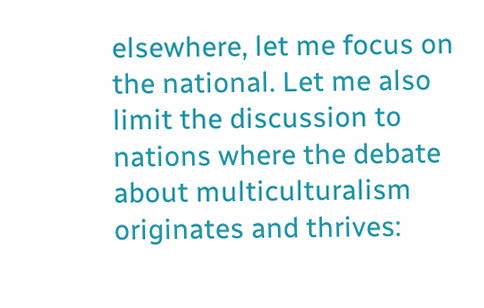elsewhere, let me focus on the national. Let me also limit the discussion to nations where the debate about multiculturalism originates and thrives: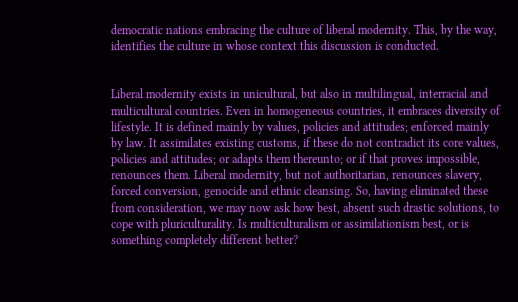democratic nations embracing the culture of liberal modernity. This, by the way, identifies the culture in whose context this discussion is conducted.


Liberal modernity exists in unicultural, but also in multilingual, interracial and multicultural countries. Even in homogeneous countries, it embraces diversity of lifestyle. It is defined mainly by values, policies and attitudes; enforced mainly by law. It assimilates existing customs, if these do not contradict its core values, policies and attitudes; or adapts them thereunto; or if that proves impossible, renounces them. Liberal modernity, but not authoritarian, renounces slavery, forced conversion, genocide and ethnic cleansing. So, having eliminated these from consideration, we may now ask how best, absent such drastic solutions, to cope with pluriculturality. Is multiculturalism or assimilationism best, or is something completely different better?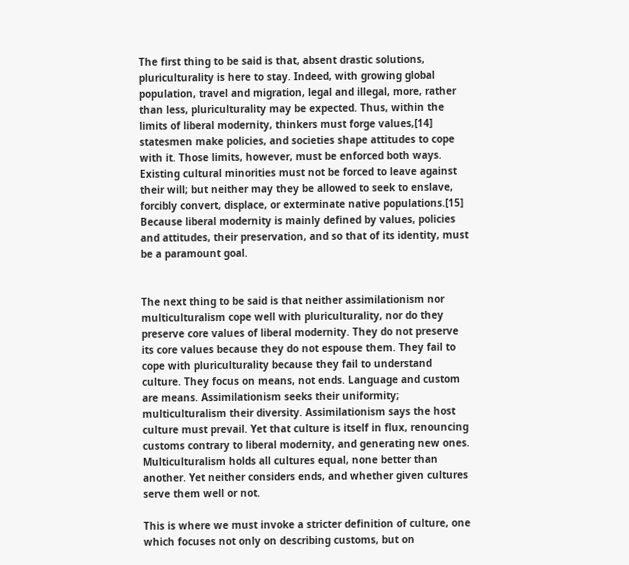The first thing to be said is that, absent drastic solutions, pluriculturality is here to stay. Indeed, with growing global population, travel and migration, legal and illegal, more, rather than less, pluriculturality may be expected. Thus, within the limits of liberal modernity, thinkers must forge values,[14] statesmen make policies, and societies shape attitudes to cope with it. Those limits, however, must be enforced both ways. Existing cultural minorities must not be forced to leave against their will; but neither may they be allowed to seek to enslave, forcibly convert, displace, or exterminate native populations.[15] Because liberal modernity is mainly defined by values, policies and attitudes, their preservation, and so that of its identity, must be a paramount goal.


The next thing to be said is that neither assimilationism nor multiculturalism cope well with pluriculturality, nor do they preserve core values of liberal modernity. They do not preserve its core values because they do not espouse them. They fail to cope with pluriculturality because they fail to understand culture. They focus on means, not ends. Language and custom are means. Assimilationism seeks their uniformity; multiculturalism their diversity. Assimilationism says the host culture must prevail. Yet that culture is itself in flux, renouncing customs contrary to liberal modernity, and generating new ones. Multiculturalism holds all cultures equal, none better than another. Yet neither considers ends, and whether given cultures serve them well or not.

This is where we must invoke a stricter definition of culture, one which focuses not only on describing customs, but on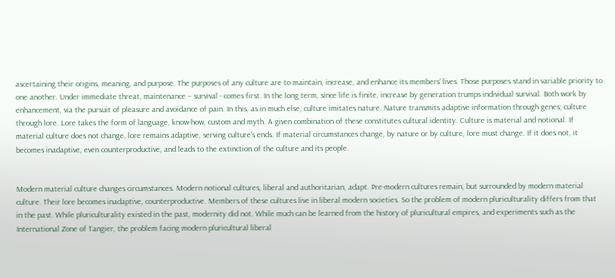ascertaining their origins, meaning, and purpose. The purposes of any culture are to maintain, increase, and enhance its members’ lives. Those purposes stand in variable priority to one another. Under immediate threat, maintenance – survival - comes first. In the long term, since life is finite, increase by generation trumps individual survival. Both work by enhancement, via the pursuit of pleasure and avoidance of pain. In this, as in much else, culture imitates nature. Nature transmits adaptive information through genes; culture through lore. Lore takes the form of language, know-how, custom and myth. A given combination of these constitutes cultural identity. Culture is material and notional. If material culture does not change, lore remains adaptive, serving culture’s ends. If material circumstances change, by nature or by culture, lore must change. If it does not, it becomes inadaptive, even counterproductive, and leads to the extinction of the culture and its people.


Modern material culture changes circumstances. Modern notional cultures, liberal and authoritarian, adapt. Pre-modern cultures remain, but surrounded by modern material culture. Their lore becomes inadaptive, counterproductive. Members of these cultures live in liberal modern societies. So the problem of modern pluriculturality differs from that in the past. While pluriculturality existed in the past, modernity did not. While much can be learned from the history of pluricultural empires, and experiments such as the International Zone of Tangier, the problem facing modern pluricultural liberal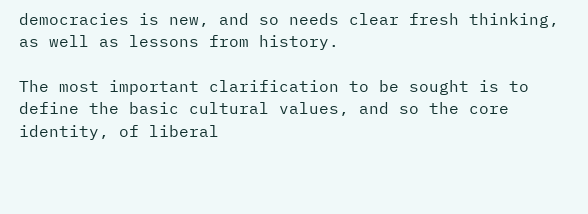democracies is new, and so needs clear fresh thinking, as well as lessons from history.

The most important clarification to be sought is to define the basic cultural values, and so the core identity, of liberal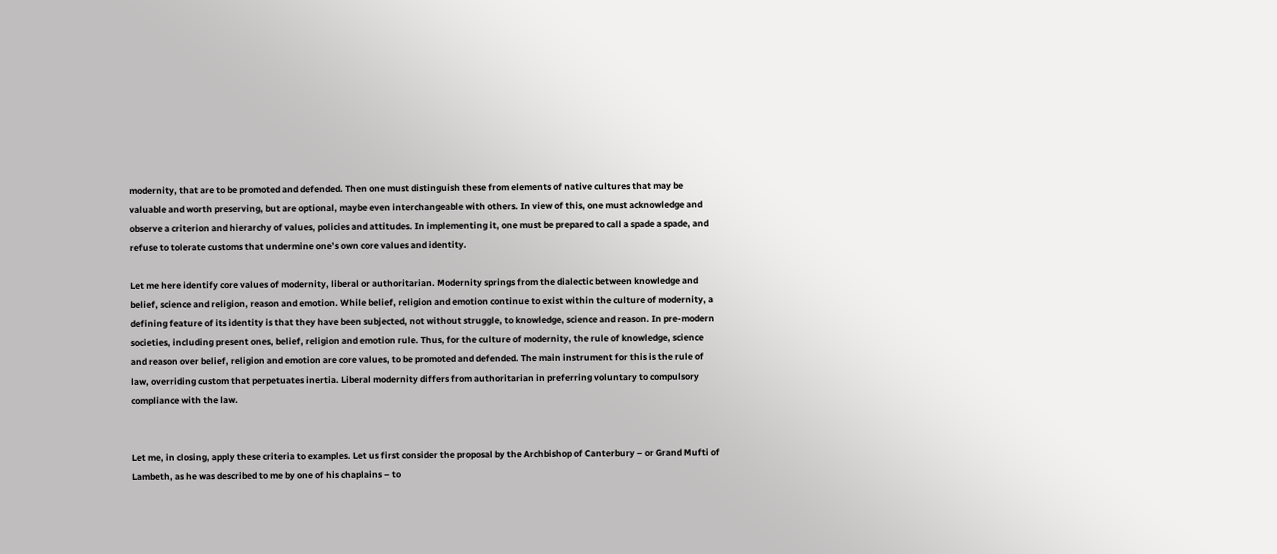modernity, that are to be promoted and defended. Then one must distinguish these from elements of native cultures that may be valuable and worth preserving, but are optional, maybe even interchangeable with others. In view of this, one must acknowledge and observe a criterion and hierarchy of values, policies and attitudes. In implementing it, one must be prepared to call a spade a spade, and refuse to tolerate customs that undermine one’s own core values and identity.

Let me here identify core values of modernity, liberal or authoritarian. Modernity springs from the dialectic between knowledge and belief, science and religion, reason and emotion. While belief, religion and emotion continue to exist within the culture of modernity, a defining feature of its identity is that they have been subjected, not without struggle, to knowledge, science and reason. In pre-modern societies, including present ones, belief, religion and emotion rule. Thus, for the culture of modernity, the rule of knowledge, science and reason over belief, religion and emotion are core values, to be promoted and defended. The main instrument for this is the rule of law, overriding custom that perpetuates inertia. Liberal modernity differs from authoritarian in preferring voluntary to compulsory compliance with the law.


Let me, in closing, apply these criteria to examples. Let us first consider the proposal by the Archbishop of Canterbury – or Grand Mufti of Lambeth, as he was described to me by one of his chaplains – to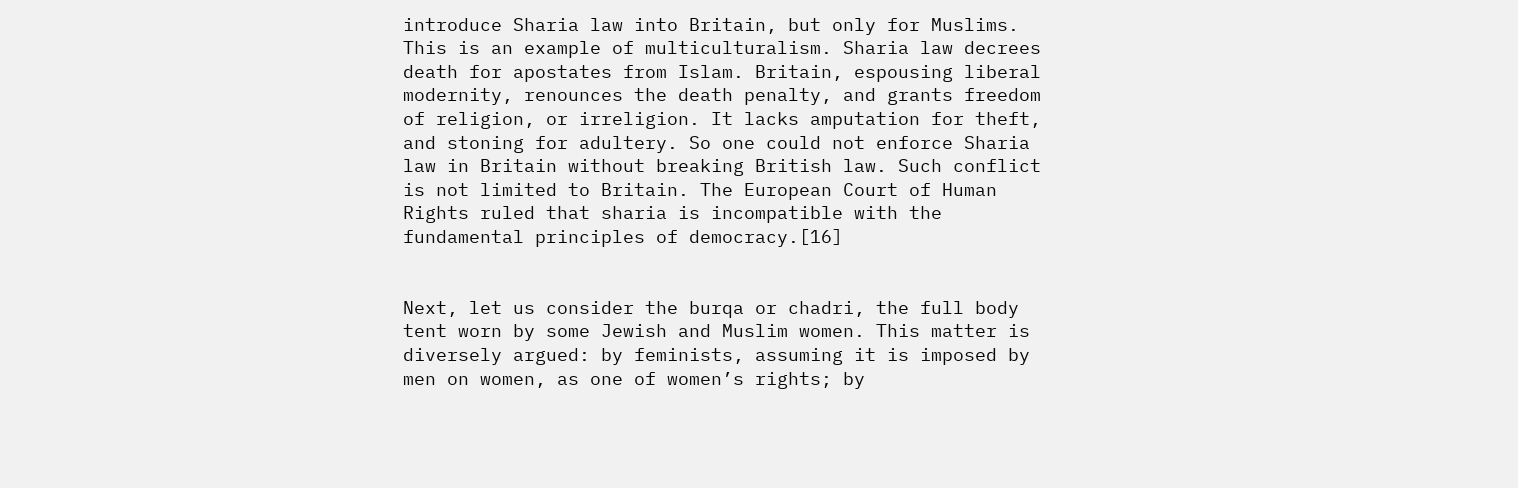introduce Sharia law into Britain, but only for Muslims. This is an example of multiculturalism. Sharia law decrees death for apostates from Islam. Britain, espousing liberal modernity, renounces the death penalty, and grants freedom of religion, or irreligion. It lacks amputation for theft, and stoning for adultery. So one could not enforce Sharia law in Britain without breaking British law. Such conflict is not limited to Britain. The European Court of Human Rights ruled that sharia is incompatible with the fundamental principles of democracy.[16]


Next, let us consider the burqa or chadri, the full body tent worn by some Jewish and Muslim women. This matter is diversely argued: by feminists, assuming it is imposed by men on women, as one of women’s rights; by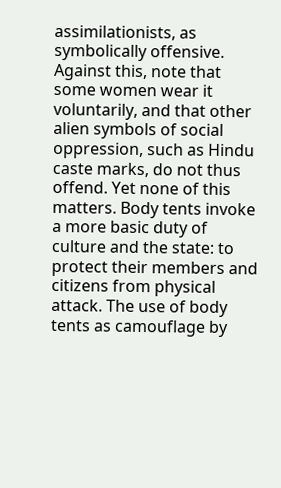assimilationists, as symbolically offensive. Against this, note that some women wear it voluntarily, and that other alien symbols of social oppression, such as Hindu caste marks, do not thus offend. Yet none of this matters. Body tents invoke a more basic duty of culture and the state: to protect their members and citizens from physical attack. The use of body tents as camouflage by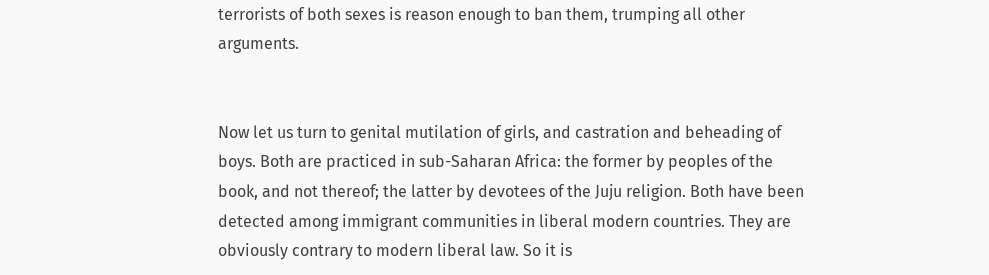terrorists of both sexes is reason enough to ban them, trumping all other arguments.


Now let us turn to genital mutilation of girls, and castration and beheading of boys. Both are practiced in sub-Saharan Africa: the former by peoples of the book, and not thereof; the latter by devotees of the Juju religion. Both have been detected among immigrant communities in liberal modern countries. They are obviously contrary to modern liberal law. So it is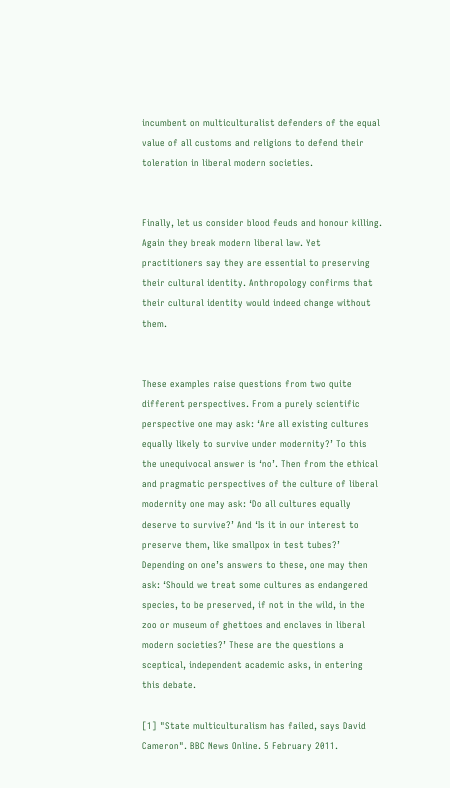incumbent on multiculturalist defenders of the equal value of all customs and religions to defend their toleration in liberal modern societies.


Finally, let us consider blood feuds and honour killing. Again they break modern liberal law. Yet practitioners say they are essential to preserving their cultural identity. Anthropology confirms that their cultural identity would indeed change without them.


These examples raise questions from two quite different perspectives. From a purely scientific perspective one may ask: ‘Are all existing cultures equally likely to survive under modernity?’ To this the unequivocal answer is ‘no’. Then from the ethical and pragmatic perspectives of the culture of liberal modernity one may ask: ‘Do all cultures equally deserve to survive?’ And ‘Is it in our interest to preserve them, like smallpox in test tubes?’ Depending on one’s answers to these, one may then ask: ‘Should we treat some cultures as endangered species, to be preserved, if not in the wild, in the zoo or museum of ghettoes and enclaves in liberal modern societies?’ These are the questions a sceptical, independent academic asks, in entering this debate.

[1] "State multiculturalism has failed, says David Cameron". BBC News Online. 5 February 2011.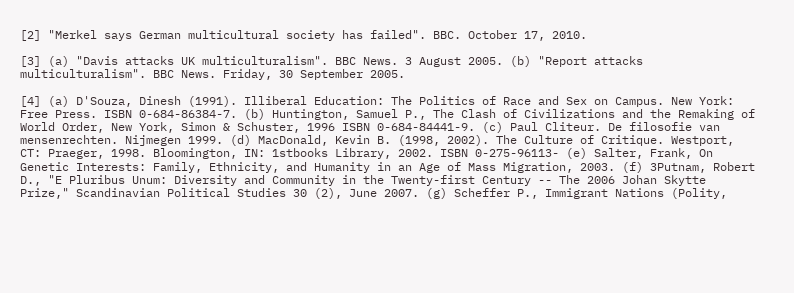[2] "Merkel says German multicultural society has failed". BBC. October 17, 2010.

[3] (a) "Davis attacks UK multiculturalism". BBC News. 3 August 2005. (b) "Report attacks multiculturalism". BBC News. Friday, 30 September 2005.

[4] (a) D'Souza, Dinesh (1991). Illiberal Education: The Politics of Race and Sex on Campus. New York: Free Press. ISBN 0-684-86384-7. (b) Huntington, Samuel P., The Clash of Civilizations and the Remaking of World Order, New York, Simon & Schuster, 1996 ISBN 0-684-84441-9. (c) Paul Cliteur. De filosofie van mensenrechten. Nijmegen 1999. (d) MacDonald, Kevin B. (1998, 2002). The Culture of Critique. Westport, CT: Praeger, 1998. Bloomington, IN: 1stbooks Library, 2002. ISBN 0-275-96113- (e) Salter, Frank, On Genetic Interests: Family, Ethnicity, and Humanity in an Age of Mass Migration, 2003. (f) 3Putnam, Robert D., "E Pluribus Unum: Diversity and Community in the Twenty-first Century -- The 2006 Johan Skytte Prize," Scandinavian Political Studies 30 (2), June 2007. (g) Scheffer P., Immigrant Nations (Polity,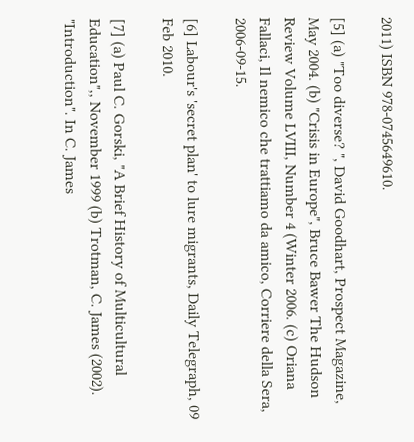2011) ISBN 978-0745649610.

[5] (a) "Too diverse? ", David Goodhart, Prospect Magazine, May 2004. (b) "Crisis in Europe", Bruce Bawer The Hudson Review Volume LVIII, Number 4 (Winter 2006. (c) Oriana Fallaci, Il nemico che trattiamo da amico, Corriere della Sera, 2006-09-15.

[6] Labour's 'secret plan' to lure migrants, Daily Telegraph, 09 Feb 2010.

[7] (a) Paul C. Gorski, "A Brief History of Multicultural Education",, November 1999 (b) Trotman, C. James (2002). "Introduction". In C. James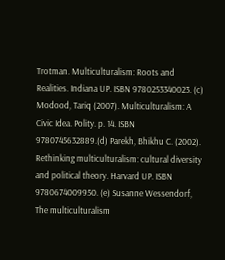Trotman. Multiculturalism: Roots and Realities. Indiana UP. ISBN 9780253340023. (c) Modood, Tariq (2007). Multiculturalism: A Civic Idea. Polity. p. 14. ISBN 9780745632889.(d) Parekh, Bhikhu C. (2002). Rethinking multiculturalism: cultural diversity and political theory. Harvard UP. ISBN 9780674009950. (e) Susanne Wessendorf, The multiculturalism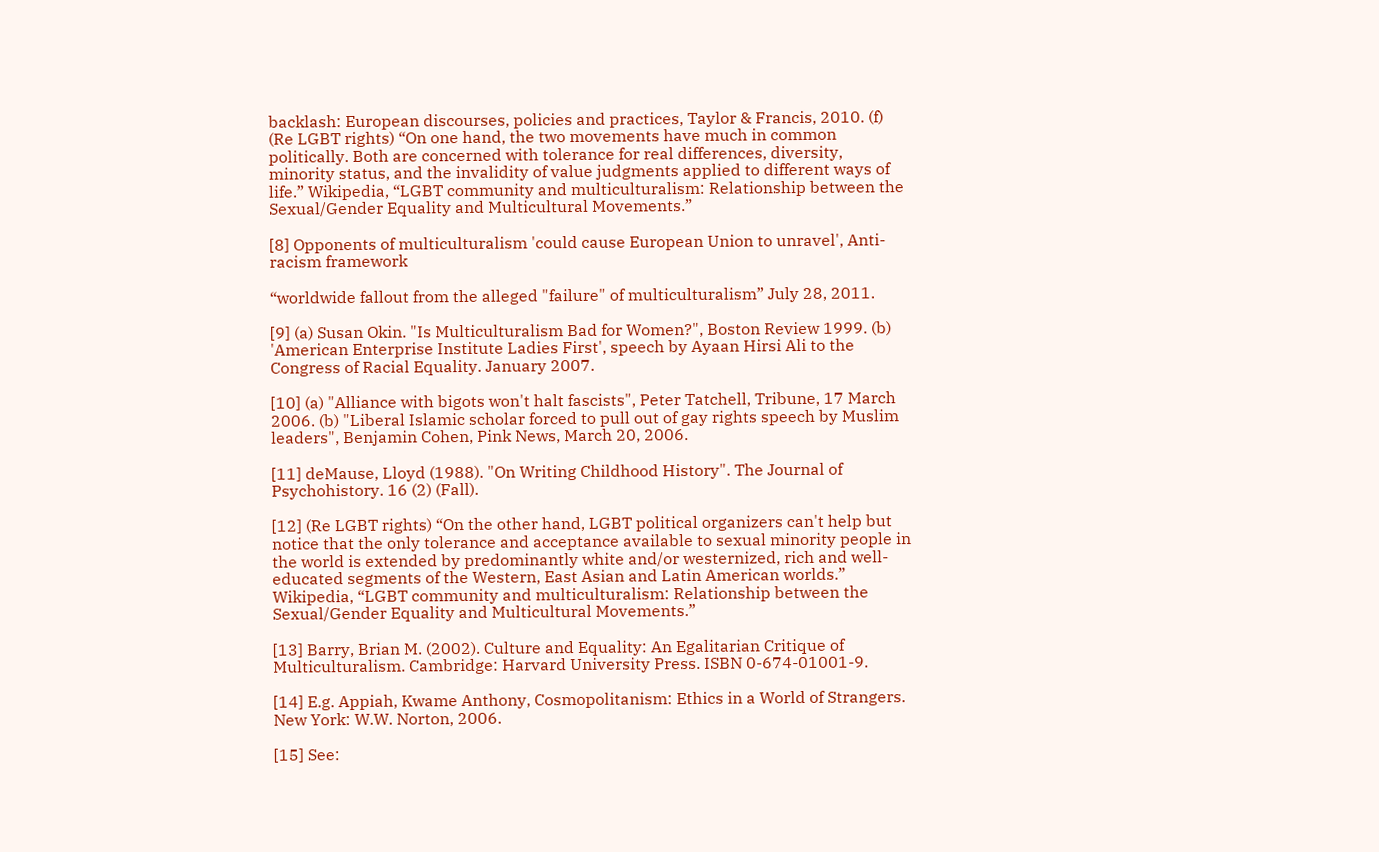backlash: European discourses, policies and practices, Taylor & Francis, 2010. (f) (Re LGBT rights) “On one hand, the two movements have much in common politically. Both are concerned with tolerance for real differences, diversity, minority status, and the invalidity of value judgments applied to different ways of life.” Wikipedia, “LGBT community and multiculturalism: Relationship between the Sexual/Gender Equality and Multicultural Movements.”

[8] Opponents of multiculturalism 'could cause European Union to unravel', Anti-racism framework

“worldwide fallout from the alleged "failure" of multiculturalism” July 28, 2011.

[9] (a) Susan Okin. "Is Multiculturalism Bad for Women?", Boston Review 1999. (b) 'American Enterprise Institute Ladies First', speech by Ayaan Hirsi Ali to the Congress of Racial Equality. January 2007.

[10] (a) "Alliance with bigots won't halt fascists", Peter Tatchell, Tribune, 17 March 2006. (b) "Liberal Islamic scholar forced to pull out of gay rights speech by Muslim leaders", Benjamin Cohen, Pink News, March 20, 2006.

[11] deMause, Lloyd (1988). "On Writing Childhood History". The Journal of Psychohistory. 16 (2) (Fall).

[12] (Re LGBT rights) “On the other hand, LGBT political organizers can't help but notice that the only tolerance and acceptance available to sexual minority people in the world is extended by predominantly white and/or westernized, rich and well-educated segments of the Western, East Asian and Latin American worlds.” Wikipedia, “LGBT community and multiculturalism: Relationship between the Sexual/Gender Equality and Multicultural Movements.”

[13] Barry, Brian M. (2002). Culture and Equality: An Egalitarian Critique of Multiculturalism. Cambridge: Harvard University Press. ISBN 0-674-01001-9.

[14] E.g. Appiah, Kwame Anthony, Cosmopolitanism: Ethics in a World of Strangers. New York: W.W. Norton, 2006.

[15] See: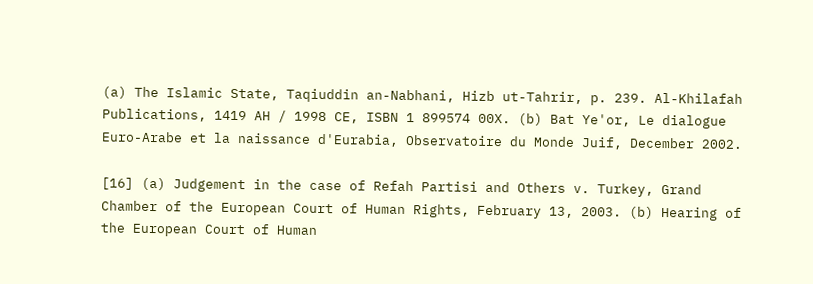(a) The Islamic State, Taqiuddin an-Nabhani, Hizb ut-Tahrir, p. 239. Al-Khilafah Publications, 1419 AH / 1998 CE, ISBN 1 899574 00X. (b) Bat Ye'or, Le dialogue Euro-Arabe et la naissance d'Eurabia, Observatoire du Monde Juif, December 2002.

[16] (a) Judgement in the case of Refah Partisi and Others v. Turkey, Grand Chamber of the European Court of Human Rights, February 13, 2003. (b) Hearing of the European Court of Human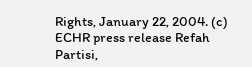Rights, January 22, 2004. (c) ECHR press release Refah Partisi,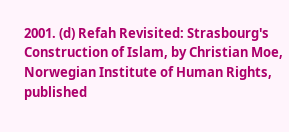2001. (d) Refah Revisited: Strasbourg's Construction of Islam, by Christian Moe, Norwegian Institute of Human Rights, published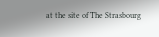at the site of The Strasbourg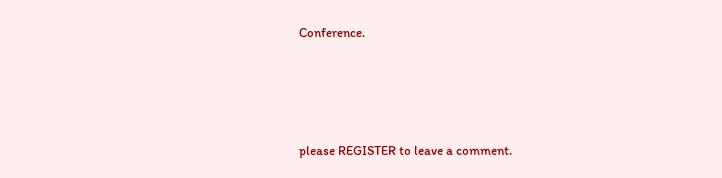Conference.






please REGISTER to leave a comment.